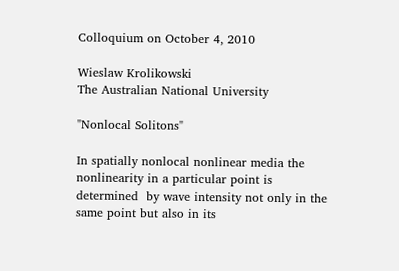Colloquium on October 4, 2010

Wieslaw Krolikowski
The Australian National University

"Nonlocal Solitons"

In spatially nonlocal nonlinear media the nonlinearity in a particular point is determined  by wave intensity not only in the same point but also in its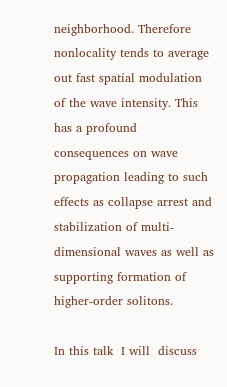neighborhood. Therefore nonlocality tends to average out fast spatial modulation of the wave intensity. This has a profound consequences on wave propagation leading to such effects as collapse arrest and stabilization of multi-dimensional waves as well as supporting formation of higher-order solitons.

In this talk  I will  discuss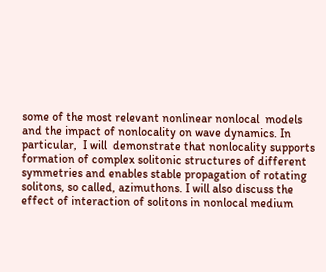some of the most relevant nonlinear nonlocal  models and the impact of nonlocality on wave dynamics. In particular,  I will  demonstrate that nonlocality supports formation of complex solitonic structures of different symmetries and enables stable propagation of rotating solitons, so called, azimuthons. I will also discuss the effect of interaction of solitons in nonlocal medium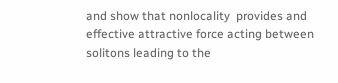and show that nonlocality  provides and effective attractive force acting between solitons leading to the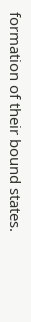formation of their bound states.